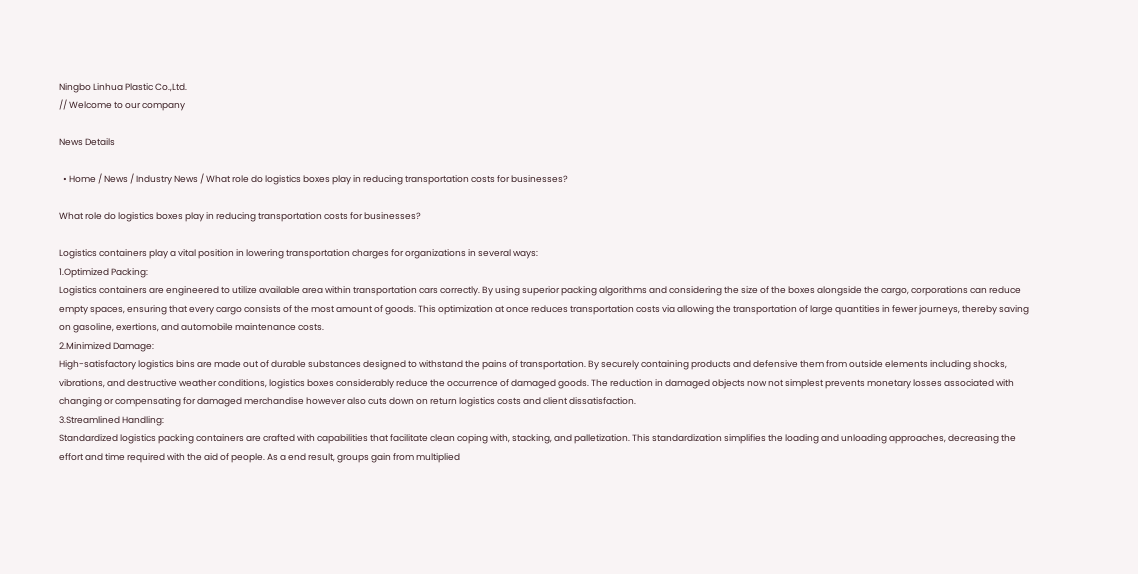Ningbo Linhua Plastic Co.,Ltd.
// Welcome to our company

News Details

  • Home / News / Industry News / What role do logistics boxes play in reducing transportation costs for businesses?

What role do logistics boxes play in reducing transportation costs for businesses?

Logistics containers play a vital position in lowering transportation charges for organizations in several ways:
1.Optimized Packing:
Logistics containers are engineered to utilize available area within transportation cars correctly. By using superior packing algorithms and considering the size of the boxes alongside the cargo, corporations can reduce empty spaces, ensuring that every cargo consists of the most amount of goods. This optimization at once reduces transportation costs via allowing the transportation of large quantities in fewer journeys, thereby saving on gasoline, exertions, and automobile maintenance costs.
2.Minimized Damage:
High-satisfactory logistics bins are made out of durable substances designed to withstand the pains of transportation. By securely containing products and defensive them from outside elements including shocks, vibrations, and destructive weather conditions, logistics boxes considerably reduce the occurrence of damaged goods. The reduction in damaged objects now not simplest prevents monetary losses associated with changing or compensating for damaged merchandise however also cuts down on return logistics costs and client dissatisfaction.
3.Streamlined Handling:
Standardized logistics packing containers are crafted with capabilities that facilitate clean coping with, stacking, and palletization. This standardization simplifies the loading and unloading approaches, decreasing the effort and time required with the aid of people. As a end result, groups gain from multiplied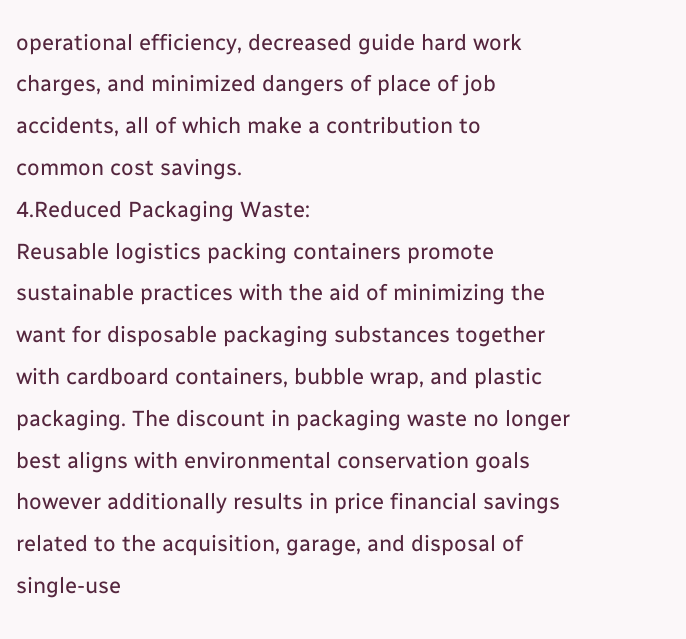operational efficiency, decreased guide hard work charges, and minimized dangers of place of job accidents, all of which make a contribution to common cost savings.
4.Reduced Packaging Waste:
Reusable logistics packing containers promote sustainable practices with the aid of minimizing the want for disposable packaging substances together with cardboard containers, bubble wrap, and plastic packaging. The discount in packaging waste no longer best aligns with environmental conservation goals however additionally results in price financial savings related to the acquisition, garage, and disposal of single-use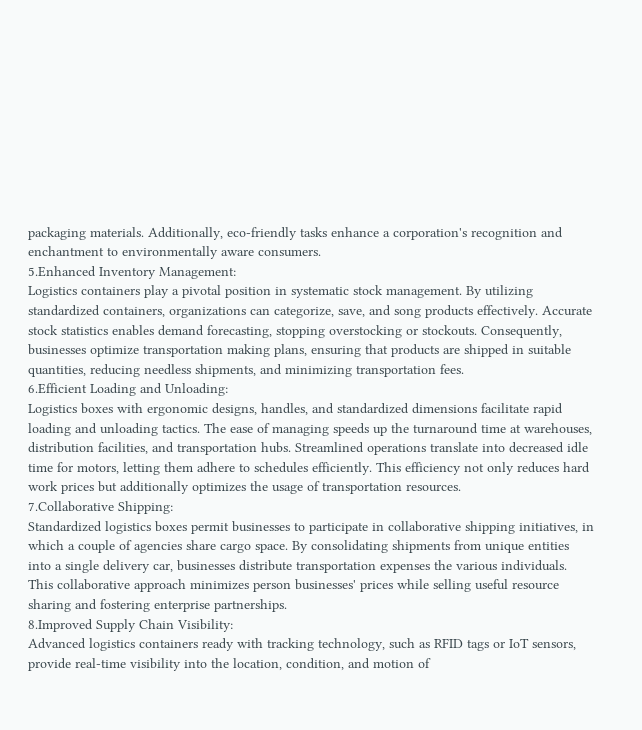packaging materials. Additionally, eco-friendly tasks enhance a corporation's recognition and enchantment to environmentally aware consumers.
5.Enhanced Inventory Management:
Logistics containers play a pivotal position in systematic stock management. By utilizing standardized containers, organizations can categorize, save, and song products effectively. Accurate stock statistics enables demand forecasting, stopping overstocking or stockouts. Consequently, businesses optimize transportation making plans, ensuring that products are shipped in suitable quantities, reducing needless shipments, and minimizing transportation fees.
6.Efficient Loading and Unloading:
Logistics boxes with ergonomic designs, handles, and standardized dimensions facilitate rapid loading and unloading tactics. The ease of managing speeds up the turnaround time at warehouses, distribution facilities, and transportation hubs. Streamlined operations translate into decreased idle time for motors, letting them adhere to schedules efficiently. This efficiency not only reduces hard work prices but additionally optimizes the usage of transportation resources.
7.Collaborative Shipping:
Standardized logistics boxes permit businesses to participate in collaborative shipping initiatives, in which a couple of agencies share cargo space. By consolidating shipments from unique entities into a single delivery car, businesses distribute transportation expenses the various individuals. This collaborative approach minimizes person businesses' prices while selling useful resource sharing and fostering enterprise partnerships.
8.Improved Supply Chain Visibility:
Advanced logistics containers ready with tracking technology, such as RFID tags or IoT sensors, provide real-time visibility into the location, condition, and motion of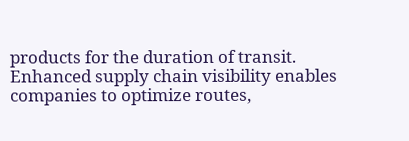products for the duration of transit. Enhanced supply chain visibility enables companies to optimize routes,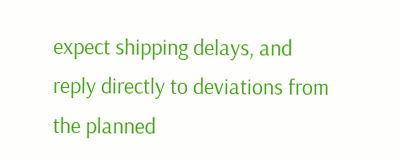expect shipping delays, and reply directly to deviations from the planned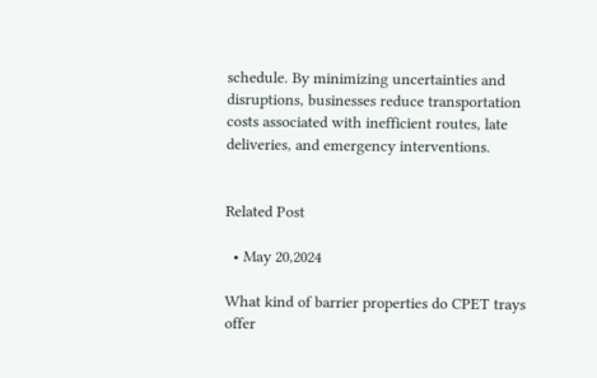schedule. By minimizing uncertainties and disruptions, businesses reduce transportation costs associated with inefficient routes, late deliveries, and emergency interventions.


Related Post

  • May 20,2024

What kind of barrier properties do CPET trays offer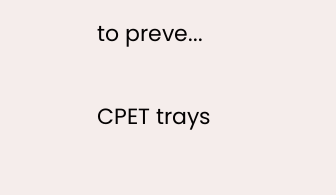to preve...

CPET trays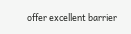offer excellent barrier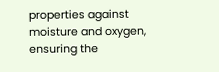properties against moisture and oxygen, ensuring the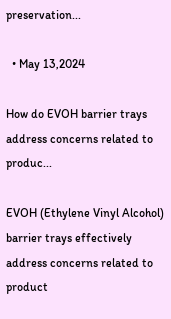preservation...

  • May 13,2024

How do EVOH barrier trays address concerns related to produc...

EVOH (Ethylene Vinyl Alcohol) barrier trays effectively address concerns related to product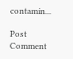contamin...

Post Comment